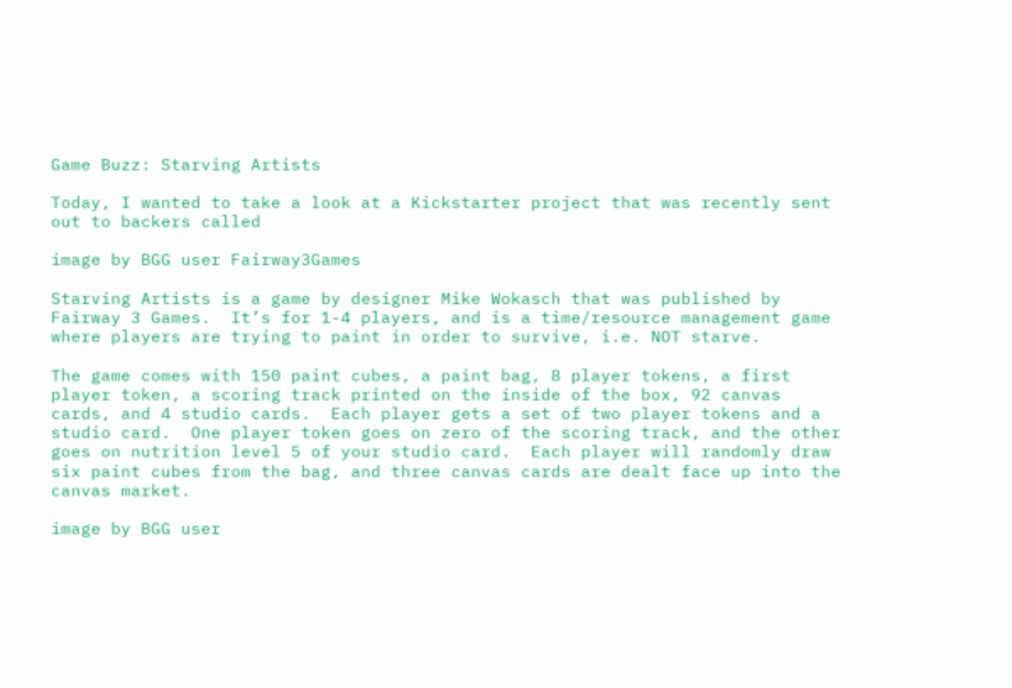Game Buzz: Starving Artists

Today, I wanted to take a look at a Kickstarter project that was recently sent out to backers called

image by BGG user Fairway3Games

Starving Artists is a game by designer Mike Wokasch that was published by Fairway 3 Games.  It’s for 1-4 players, and is a time/resource management game where players are trying to paint in order to survive, i.e. NOT starve.

The game comes with 150 paint cubes, a paint bag, 8 player tokens, a first player token, a scoring track printed on the inside of the box, 92 canvas cards, and 4 studio cards.  Each player gets a set of two player tokens and a studio card.  One player token goes on zero of the scoring track, and the other goes on nutrition level 5 of your studio card.  Each player will randomly draw six paint cubes from the bag, and three canvas cards are dealt face up into the canvas market.

image by BGG user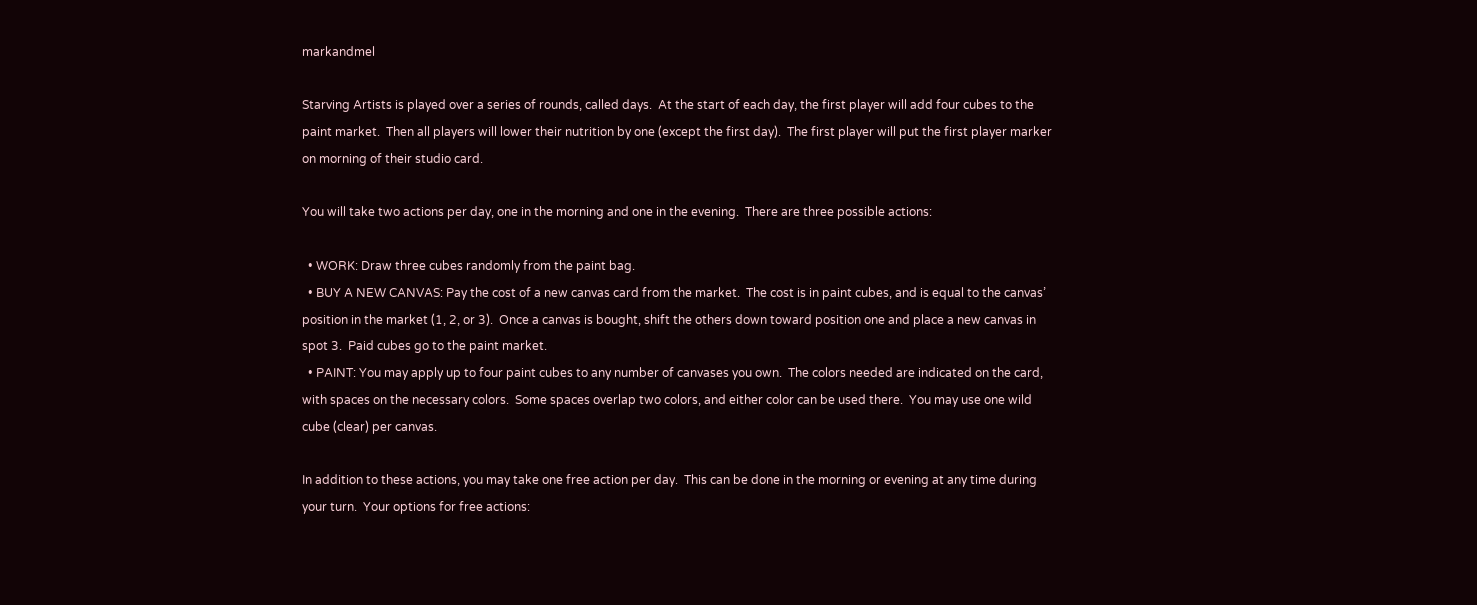markandmel

Starving Artists is played over a series of rounds, called days.  At the start of each day, the first player will add four cubes to the paint market.  Then all players will lower their nutrition by one (except the first day).  The first player will put the first player marker on morning of their studio card.

You will take two actions per day, one in the morning and one in the evening.  There are three possible actions:

  • WORK: Draw three cubes randomly from the paint bag.
  • BUY A NEW CANVAS: Pay the cost of a new canvas card from the market.  The cost is in paint cubes, and is equal to the canvas’ position in the market (1, 2, or 3).  Once a canvas is bought, shift the others down toward position one and place a new canvas in spot 3.  Paid cubes go to the paint market.
  • PAINT: You may apply up to four paint cubes to any number of canvases you own.  The colors needed are indicated on the card, with spaces on the necessary colors.  Some spaces overlap two colors, and either color can be used there.  You may use one wild cube (clear) per canvas.

In addition to these actions, you may take one free action per day.  This can be done in the morning or evening at any time during your turn.  Your options for free actions: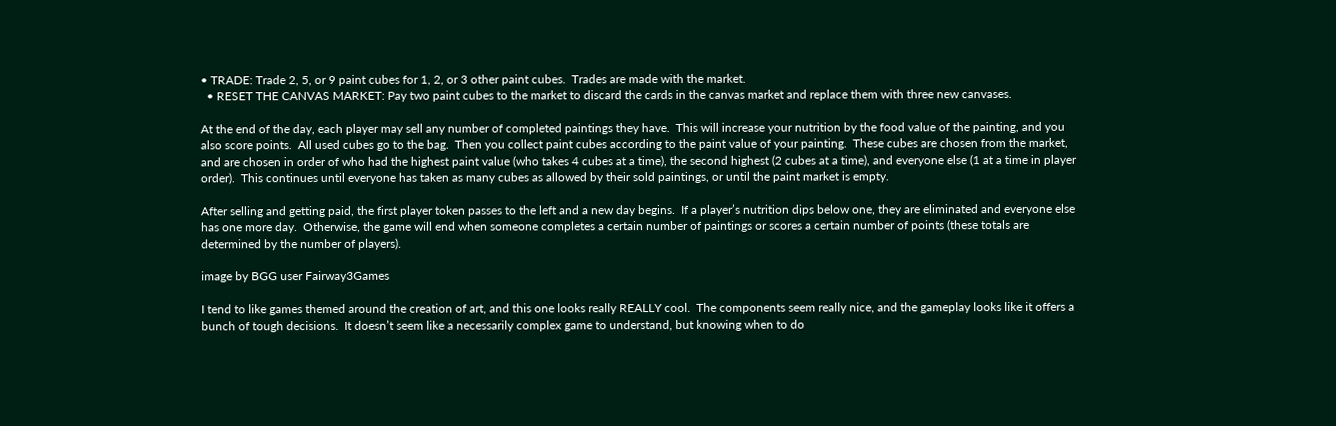• TRADE: Trade 2, 5, or 9 paint cubes for 1, 2, or 3 other paint cubes.  Trades are made with the market.
  • RESET THE CANVAS MARKET: Pay two paint cubes to the market to discard the cards in the canvas market and replace them with three new canvases.

At the end of the day, each player may sell any number of completed paintings they have.  This will increase your nutrition by the food value of the painting, and you also score points.  All used cubes go to the bag.  Then you collect paint cubes according to the paint value of your painting.  These cubes are chosen from the market, and are chosen in order of who had the highest paint value (who takes 4 cubes at a time), the second highest (2 cubes at a time), and everyone else (1 at a time in player order).  This continues until everyone has taken as many cubes as allowed by their sold paintings, or until the paint market is empty.

After selling and getting paid, the first player token passes to the left and a new day begins.  If a player’s nutrition dips below one, they are eliminated and everyone else has one more day.  Otherwise, the game will end when someone completes a certain number of paintings or scores a certain number of points (these totals are determined by the number of players).

image by BGG user Fairway3Games

I tend to like games themed around the creation of art, and this one looks really REALLY cool.  The components seem really nice, and the gameplay looks like it offers a bunch of tough decisions.  It doesn’t seem like a necessarily complex game to understand, but knowing when to do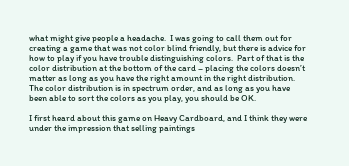what might give people a headache.  I was going to call them out for creating a game that was not color blind friendly, but there is advice for how to play if you have trouble distinguishing colors.  Part of that is the color distribution at the bottom of the card – placing the colors doesn’t matter as long as you have the right amount in the right distribution.  The color distribution is in spectrum order, and as long as you have been able to sort the colors as you play, you should be OK.

I first heard about this game on Heavy Cardboard, and I think they were under the impression that selling paintings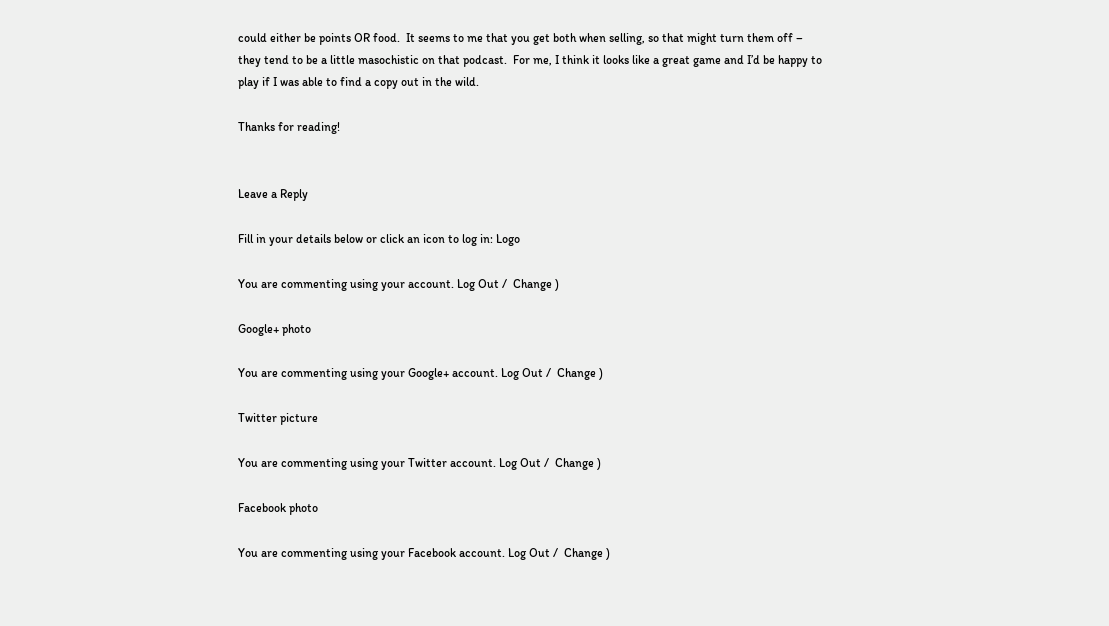could either be points OR food.  It seems to me that you get both when selling, so that might turn them off – they tend to be a little masochistic on that podcast.  For me, I think it looks like a great game and I’d be happy to play if I was able to find a copy out in the wild.

Thanks for reading!


Leave a Reply

Fill in your details below or click an icon to log in: Logo

You are commenting using your account. Log Out /  Change )

Google+ photo

You are commenting using your Google+ account. Log Out /  Change )

Twitter picture

You are commenting using your Twitter account. Log Out /  Change )

Facebook photo

You are commenting using your Facebook account. Log Out /  Change )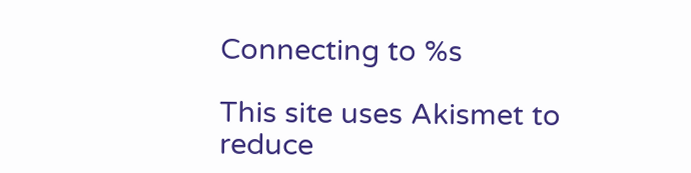Connecting to %s

This site uses Akismet to reduce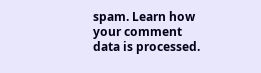spam. Learn how your comment data is processed.